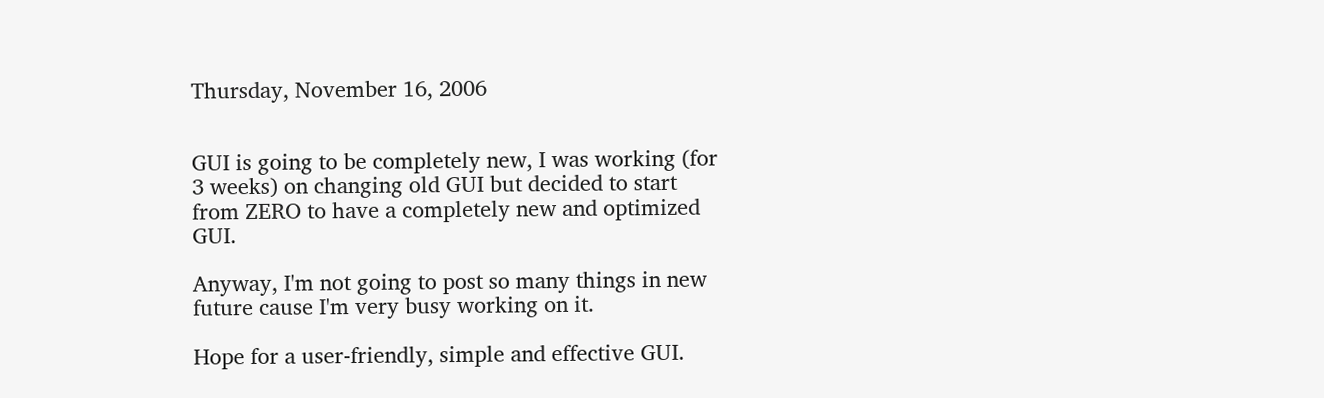Thursday, November 16, 2006


GUI is going to be completely new, I was working (for 3 weeks) on changing old GUI but decided to start from ZERO to have a completely new and optimized GUI.

Anyway, I'm not going to post so many things in new future cause I'm very busy working on it.

Hope for a user-friendly, simple and effective GUI.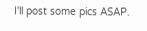I'll post some pics ASAP.